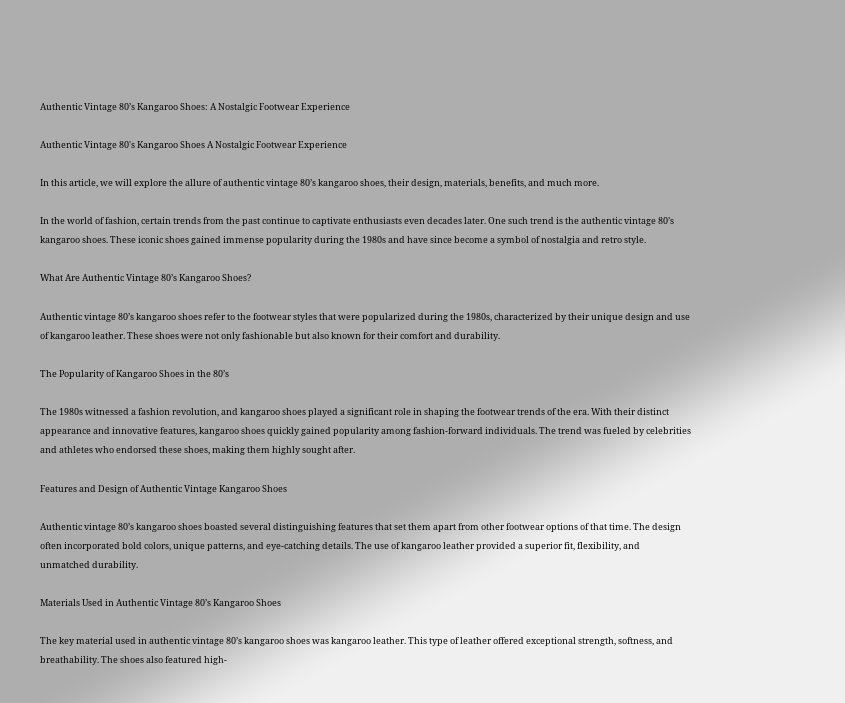Authentic Vintage 80’s Kangaroo Shoes: A Nostalgic Footwear Experience

Authentic Vintage 80's Kangaroo Shoes A Nostalgic Footwear Experience

In this article, we will explore the allure of authentic vintage 80’s kangaroo shoes, their design, materials, benefits, and much more.

In the world of fashion, certain trends from the past continue to captivate enthusiasts even decades later. One such trend is the authentic vintage 80’s kangaroo shoes. These iconic shoes gained immense popularity during the 1980s and have since become a symbol of nostalgia and retro style.

What Are Authentic Vintage 80’s Kangaroo Shoes?

Authentic vintage 80’s kangaroo shoes refer to the footwear styles that were popularized during the 1980s, characterized by their unique design and use of kangaroo leather. These shoes were not only fashionable but also known for their comfort and durability.

The Popularity of Kangaroo Shoes in the 80’s

The 1980s witnessed a fashion revolution, and kangaroo shoes played a significant role in shaping the footwear trends of the era. With their distinct appearance and innovative features, kangaroo shoes quickly gained popularity among fashion-forward individuals. The trend was fueled by celebrities and athletes who endorsed these shoes, making them highly sought after.

Features and Design of Authentic Vintage Kangaroo Shoes

Authentic vintage 80’s kangaroo shoes boasted several distinguishing features that set them apart from other footwear options of that time. The design often incorporated bold colors, unique patterns, and eye-catching details. The use of kangaroo leather provided a superior fit, flexibility, and unmatched durability.

Materials Used in Authentic Vintage 80’s Kangaroo Shoes

The key material used in authentic vintage 80’s kangaroo shoes was kangaroo leather. This type of leather offered exceptional strength, softness, and breathability. The shoes also featured high-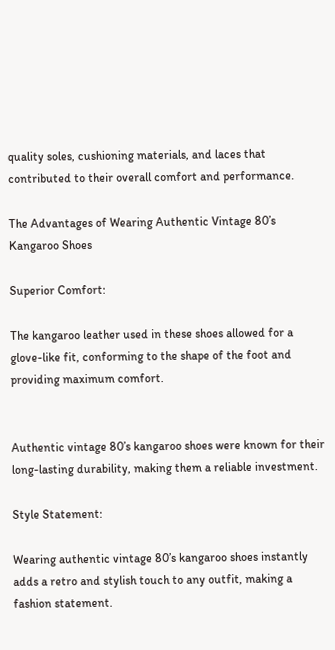quality soles, cushioning materials, and laces that contributed to their overall comfort and performance.

The Advantages of Wearing Authentic Vintage 80’s Kangaroo Shoes

Superior Comfort:

The kangaroo leather used in these shoes allowed for a glove-like fit, conforming to the shape of the foot and providing maximum comfort.


Authentic vintage 80’s kangaroo shoes were known for their long-lasting durability, making them a reliable investment.

Style Statement:

Wearing authentic vintage 80’s kangaroo shoes instantly adds a retro and stylish touch to any outfit, making a fashion statement.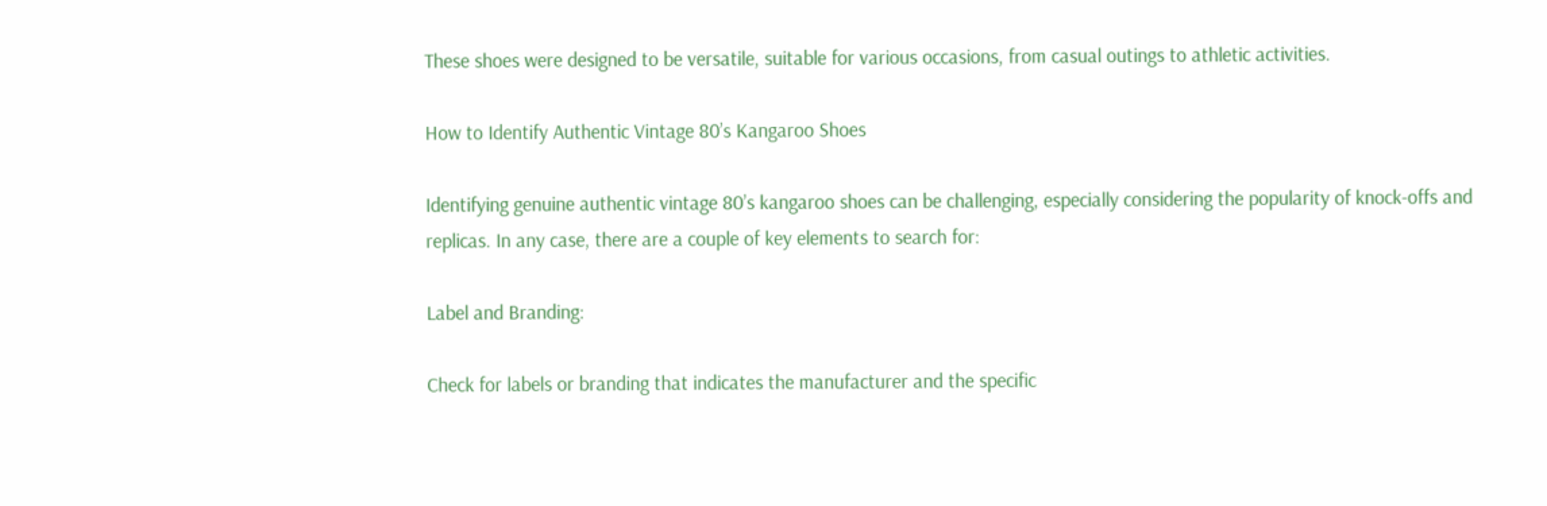These shoes were designed to be versatile, suitable for various occasions, from casual outings to athletic activities.

How to Identify Authentic Vintage 80’s Kangaroo Shoes

Identifying genuine authentic vintage 80’s kangaroo shoes can be challenging, especially considering the popularity of knock-offs and replicas. In any case, there are a couple of key elements to search for:

Label and Branding:

Check for labels or branding that indicates the manufacturer and the specific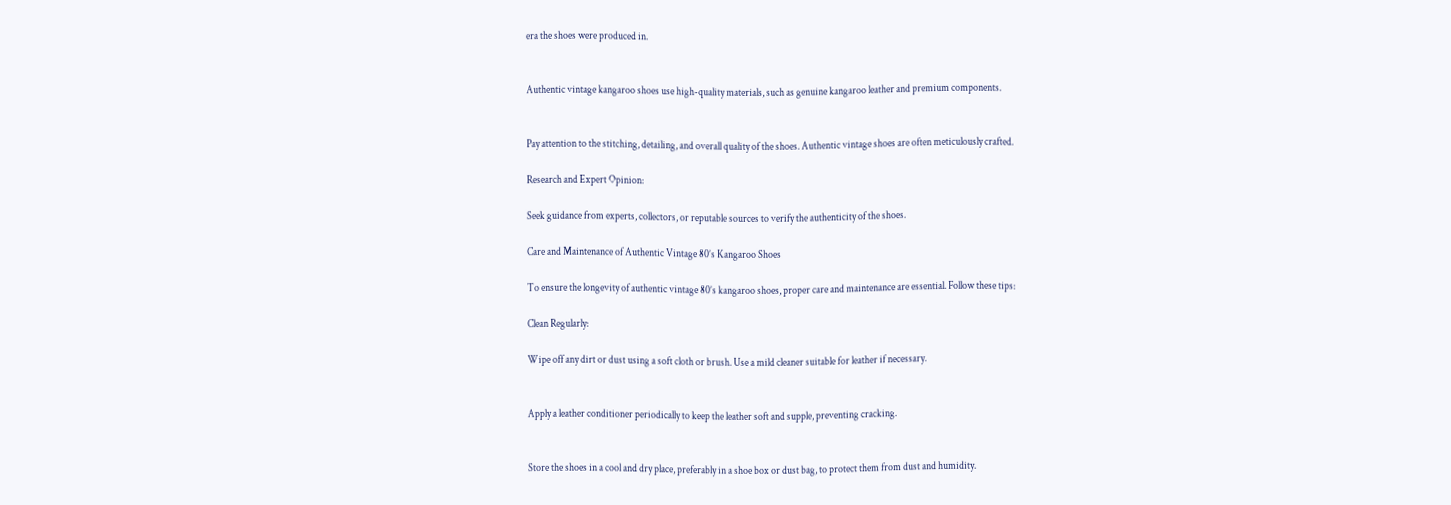era the shoes were produced in.


Authentic vintage kangaroo shoes use high-quality materials, such as genuine kangaroo leather and premium components.


Pay attention to the stitching, detailing, and overall quality of the shoes. Authentic vintage shoes are often meticulously crafted.

Research and Expert Opinion:

Seek guidance from experts, collectors, or reputable sources to verify the authenticity of the shoes.

Care and Maintenance of Authentic Vintage 80’s Kangaroo Shoes

To ensure the longevity of authentic vintage 80’s kangaroo shoes, proper care and maintenance are essential. Follow these tips:

Clean Regularly:

Wipe off any dirt or dust using a soft cloth or brush. Use a mild cleaner suitable for leather if necessary.


Apply a leather conditioner periodically to keep the leather soft and supple, preventing cracking.


Store the shoes in a cool and dry place, preferably in a shoe box or dust bag, to protect them from dust and humidity.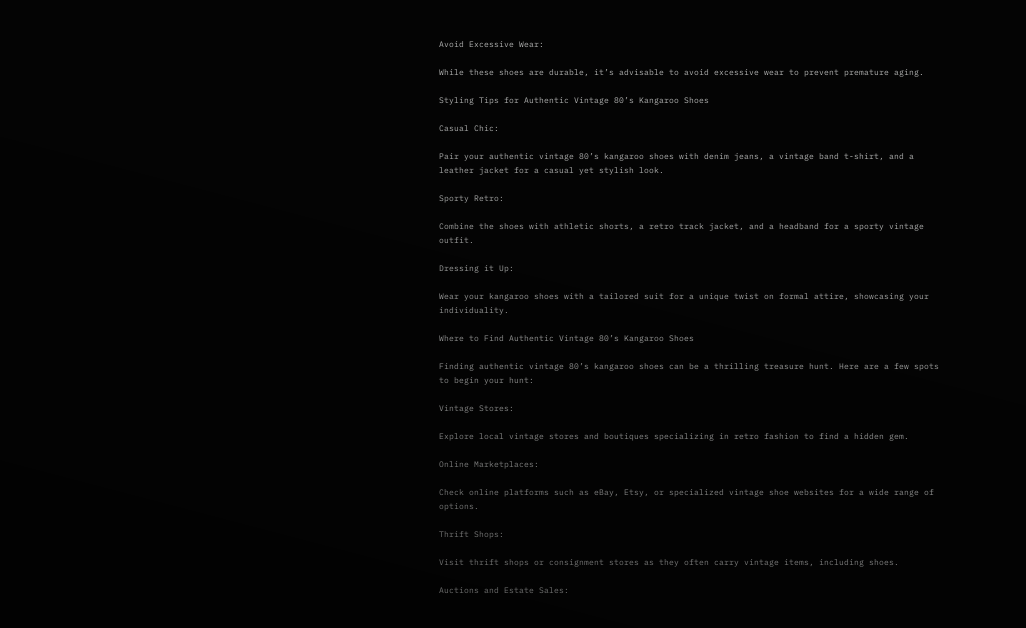Avoid Excessive Wear:

While these shoes are durable, it’s advisable to avoid excessive wear to prevent premature aging.

Styling Tips for Authentic Vintage 80’s Kangaroo Shoes

Casual Chic:

Pair your authentic vintage 80’s kangaroo shoes with denim jeans, a vintage band t-shirt, and a leather jacket for a casual yet stylish look.

Sporty Retro:

Combine the shoes with athletic shorts, a retro track jacket, and a headband for a sporty vintage outfit.

Dressing it Up:

Wear your kangaroo shoes with a tailored suit for a unique twist on formal attire, showcasing your individuality.

Where to Find Authentic Vintage 80’s Kangaroo Shoes

Finding authentic vintage 80’s kangaroo shoes can be a thrilling treasure hunt. Here are a few spots to begin your hunt:

Vintage Stores:

Explore local vintage stores and boutiques specializing in retro fashion to find a hidden gem.

Online Marketplaces:

Check online platforms such as eBay, Etsy, or specialized vintage shoe websites for a wide range of options.

Thrift Shops:

Visit thrift shops or consignment stores as they often carry vintage items, including shoes.

Auctions and Estate Sales: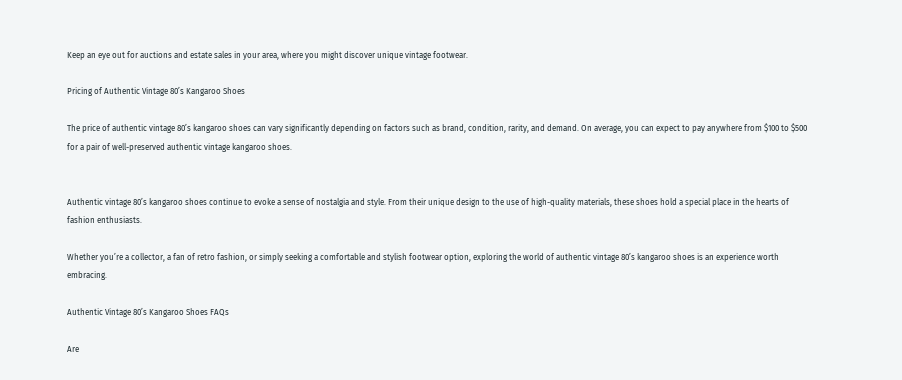Keep an eye out for auctions and estate sales in your area, where you might discover unique vintage footwear.

Pricing of Authentic Vintage 80’s Kangaroo Shoes

The price of authentic vintage 80’s kangaroo shoes can vary significantly depending on factors such as brand, condition, rarity, and demand. On average, you can expect to pay anywhere from $100 to $500 for a pair of well-preserved authentic vintage kangaroo shoes.


Authentic vintage 80’s kangaroo shoes continue to evoke a sense of nostalgia and style. From their unique design to the use of high-quality materials, these shoes hold a special place in the hearts of fashion enthusiasts.

Whether you’re a collector, a fan of retro fashion, or simply seeking a comfortable and stylish footwear option, exploring the world of authentic vintage 80’s kangaroo shoes is an experience worth embracing.

Authentic Vintage 80’s Kangaroo Shoes FAQs

Are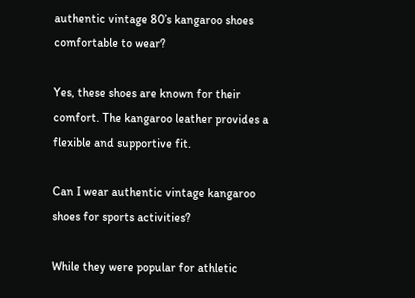authentic vintage 80’s kangaroo shoes comfortable to wear?

Yes, these shoes are known for their comfort. The kangaroo leather provides a flexible and supportive fit.

Can I wear authentic vintage kangaroo shoes for sports activities?

While they were popular for athletic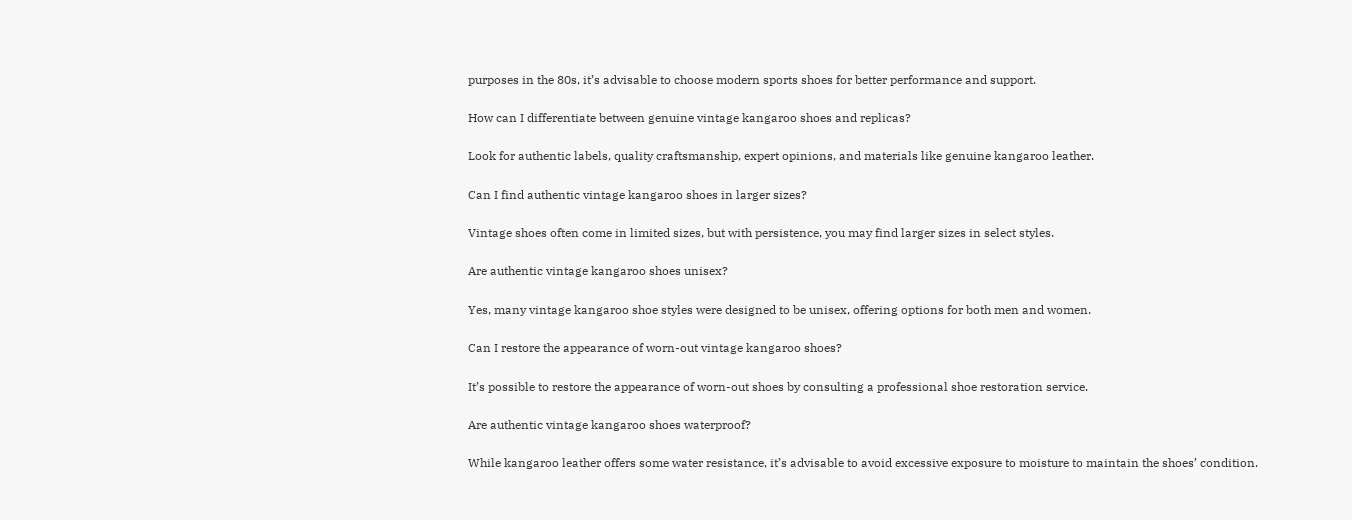purposes in the 80s, it’s advisable to choose modern sports shoes for better performance and support.

How can I differentiate between genuine vintage kangaroo shoes and replicas?

Look for authentic labels, quality craftsmanship, expert opinions, and materials like genuine kangaroo leather.

Can I find authentic vintage kangaroo shoes in larger sizes?

Vintage shoes often come in limited sizes, but with persistence, you may find larger sizes in select styles.

Are authentic vintage kangaroo shoes unisex?

Yes, many vintage kangaroo shoe styles were designed to be unisex, offering options for both men and women.

Can I restore the appearance of worn-out vintage kangaroo shoes?

It’s possible to restore the appearance of worn-out shoes by consulting a professional shoe restoration service.

Are authentic vintage kangaroo shoes waterproof?

While kangaroo leather offers some water resistance, it’s advisable to avoid excessive exposure to moisture to maintain the shoes’ condition.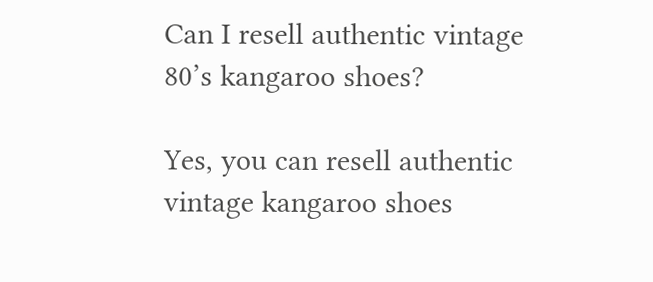Can I resell authentic vintage 80’s kangaroo shoes?

Yes, you can resell authentic vintage kangaroo shoes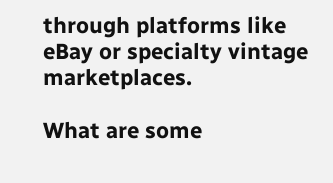through platforms like eBay or specialty vintage marketplaces.

What are some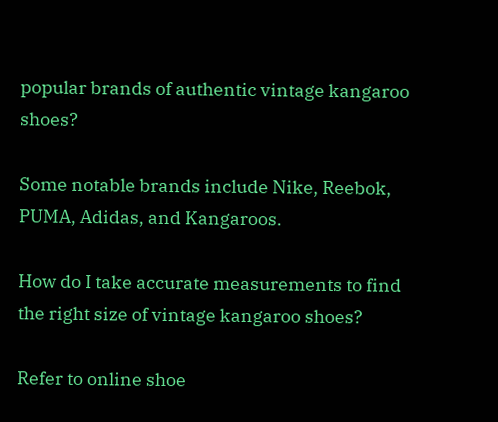popular brands of authentic vintage kangaroo shoes?

Some notable brands include Nike, Reebok, PUMA, Adidas, and Kangaroos.

How do I take accurate measurements to find the right size of vintage kangaroo shoes?

Refer to online shoe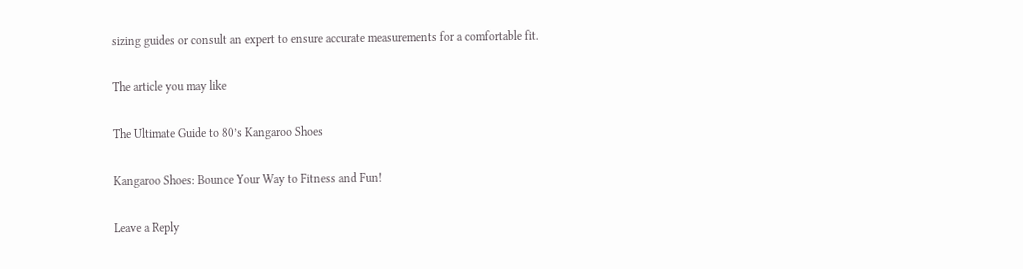sizing guides or consult an expert to ensure accurate measurements for a comfortable fit.

The article you may like

The Ultimate Guide to 80’s Kangaroo Shoes

Kangaroo Shoes: Bounce Your Way to Fitness and Fun!

Leave a Reply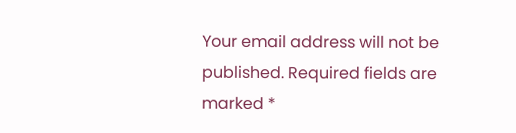Your email address will not be published. Required fields are marked *